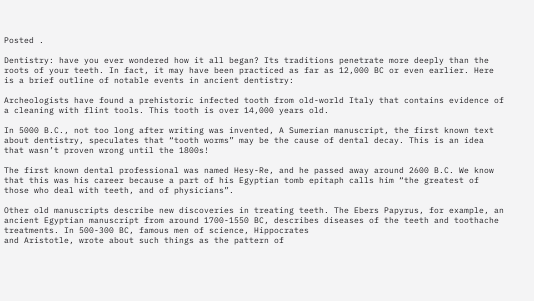Posted .

Dentistry: have you ever wondered how it all began? Its traditions penetrate more deeply than the roots of your teeth. In fact, it may have been practiced as far as 12,000 BC or even earlier. Here is a brief outline of notable events in ancient dentistry:

Archeologists have found a prehistoric infected tooth from old-world Italy that contains evidence of a cleaning with flint tools. This tooth is over 14,000 years old.

In 5000 B.C., not too long after writing was invented, A Sumerian manuscript, the first known text about dentistry, speculates that “tooth worms” may be the cause of dental decay. This is an idea that wasn’t proven wrong until the 1800s!

The first known dental professional was named Hesy-Re, and he passed away around 2600 B.C. We know that this was his career because a part of his Egyptian tomb epitaph calls him “the greatest of those who deal with teeth, and of physicians”.

Other old manuscripts describe new discoveries in treating teeth. The Ebers Papyrus, for example, an ancient Egyptian manuscript from around 1700-1550 BC, describes diseases of the teeth and toothache treatments. In 500-300 BC, famous men of science, Hippocrates
and Aristotle, wrote about such things as the pattern of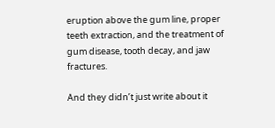eruption above the gum line, proper teeth extraction, and the treatment of gum disease, tooth decay, and jaw fractures.

And they didn’t just write about it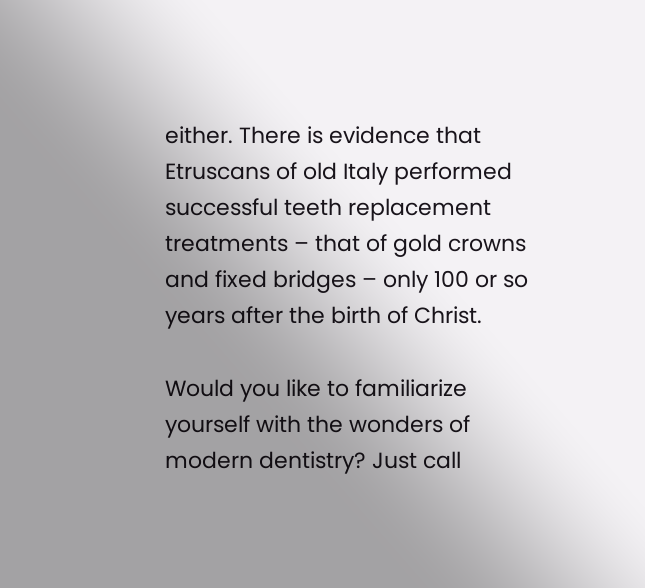either. There is evidence that Etruscans of old Italy performed successful teeth replacement treatments – that of gold crowns and fixed bridges – only 100 or so years after the birth of Christ.

Would you like to familiarize yourself with the wonders of modern dentistry? Just call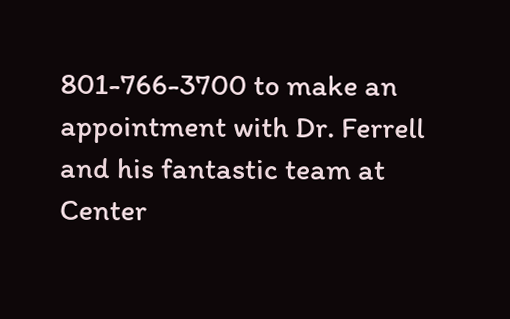801-766-3700 to make an appointment with Dr. Ferrell and his fantastic team at Center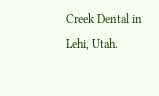Creek Dental in Lehi, Utah.